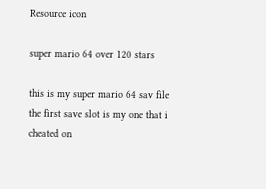Resource icon

super mario 64 over 120 stars

this is my super mario 64 sav file the first save slot is my one that i cheated on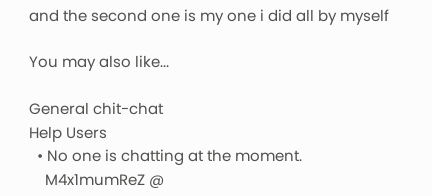and the second one is my one i did all by myself

You may also like...

General chit-chat
Help Users
  • No one is chatting at the moment.
    M4x1mumReZ @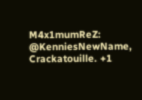M4x1mumReZ: @KenniesNewName, Crackatouille. +1